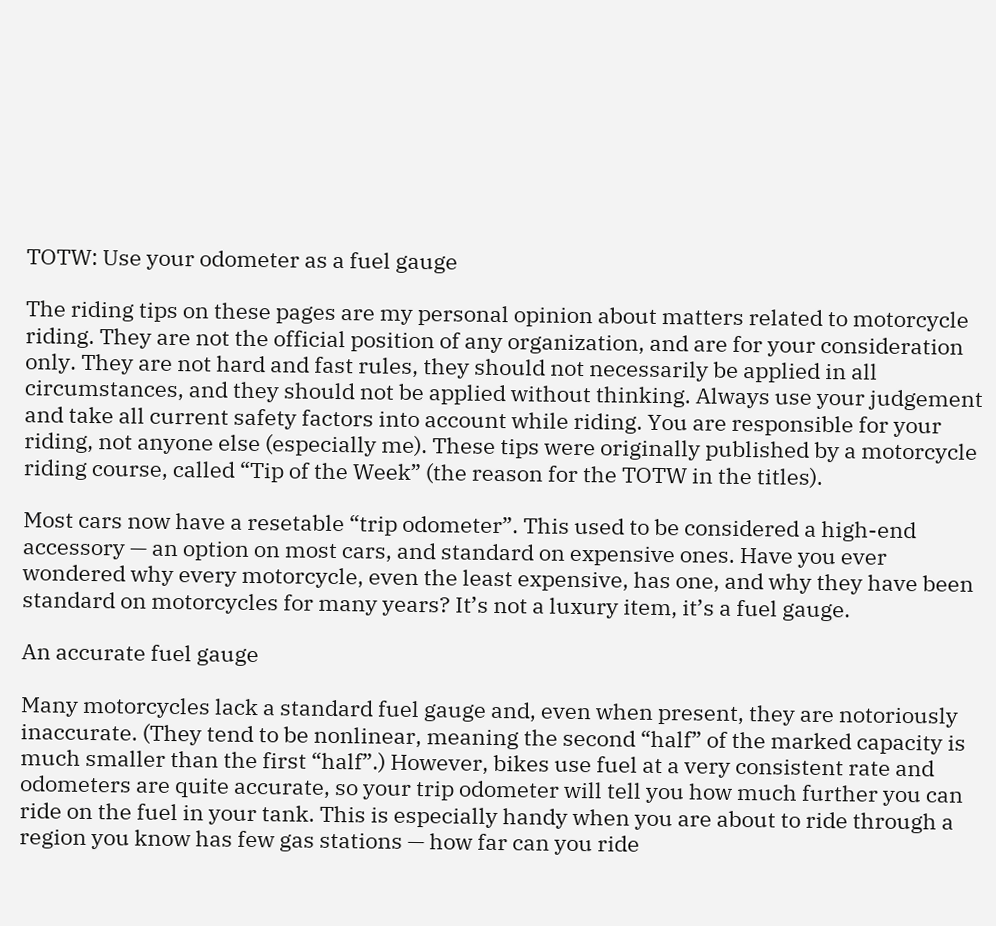TOTW: Use your odometer as a fuel gauge

The riding tips on these pages are my personal opinion about matters related to motorcycle riding. They are not the official position of any organization, and are for your consideration only. They are not hard and fast rules, they should not necessarily be applied in all circumstances, and they should not be applied without thinking. Always use your judgement and take all current safety factors into account while riding. You are responsible for your riding, not anyone else (especially me). These tips were originally published by a motorcycle riding course, called “Tip of the Week” (the reason for the TOTW in the titles).

Most cars now have a resetable “trip odometer”. This used to be considered a high-end accessory — an option on most cars, and standard on expensive ones. Have you ever wondered why every motorcycle, even the least expensive, has one, and why they have been standard on motorcycles for many years? It’s not a luxury item, it’s a fuel gauge.

An accurate fuel gauge

Many motorcycles lack a standard fuel gauge and, even when present, they are notoriously inaccurate. (They tend to be nonlinear, meaning the second “half” of the marked capacity is much smaller than the first “half”.) However, bikes use fuel at a very consistent rate and odometers are quite accurate, so your trip odometer will tell you how much further you can ride on the fuel in your tank. This is especially handy when you are about to ride through a region you know has few gas stations — how far can you ride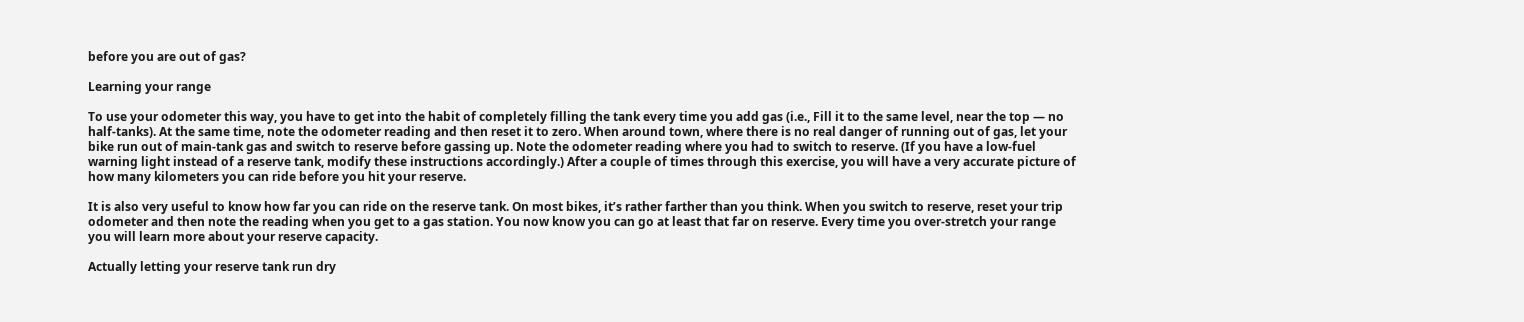before you are out of gas?

Learning your range

To use your odometer this way, you have to get into the habit of completely filling the tank every time you add gas (i.e., Fill it to the same level, near the top — no half-tanks). At the same time, note the odometer reading and then reset it to zero. When around town, where there is no real danger of running out of gas, let your bike run out of main-tank gas and switch to reserve before gassing up. Note the odometer reading where you had to switch to reserve. (If you have a low-fuel warning light instead of a reserve tank, modify these instructions accordingly.) After a couple of times through this exercise, you will have a very accurate picture of how many kilometers you can ride before you hit your reserve.

It is also very useful to know how far you can ride on the reserve tank. On most bikes, it’s rather farther than you think. When you switch to reserve, reset your trip odometer and then note the reading when you get to a gas station. You now know you can go at least that far on reserve. Every time you over-stretch your range you will learn more about your reserve capacity.

Actually letting your reserve tank run dry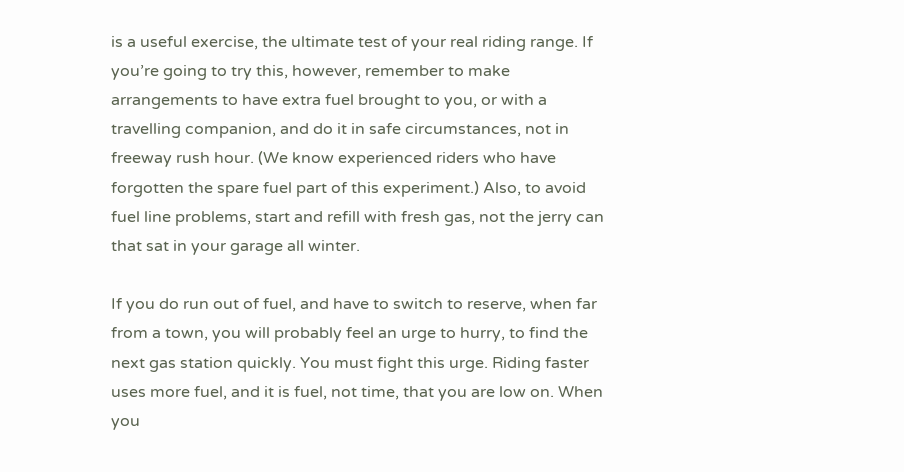is a useful exercise, the ultimate test of your real riding range. If you’re going to try this, however, remember to make arrangements to have extra fuel brought to you, or with a travelling companion, and do it in safe circumstances, not in freeway rush hour. (We know experienced riders who have forgotten the spare fuel part of this experiment.) Also, to avoid fuel line problems, start and refill with fresh gas, not the jerry can that sat in your garage all winter.

If you do run out of fuel, and have to switch to reserve, when far from a town, you will probably feel an urge to hurry, to find the next gas station quickly. You must fight this urge. Riding faster uses more fuel, and it is fuel, not time, that you are low on. When you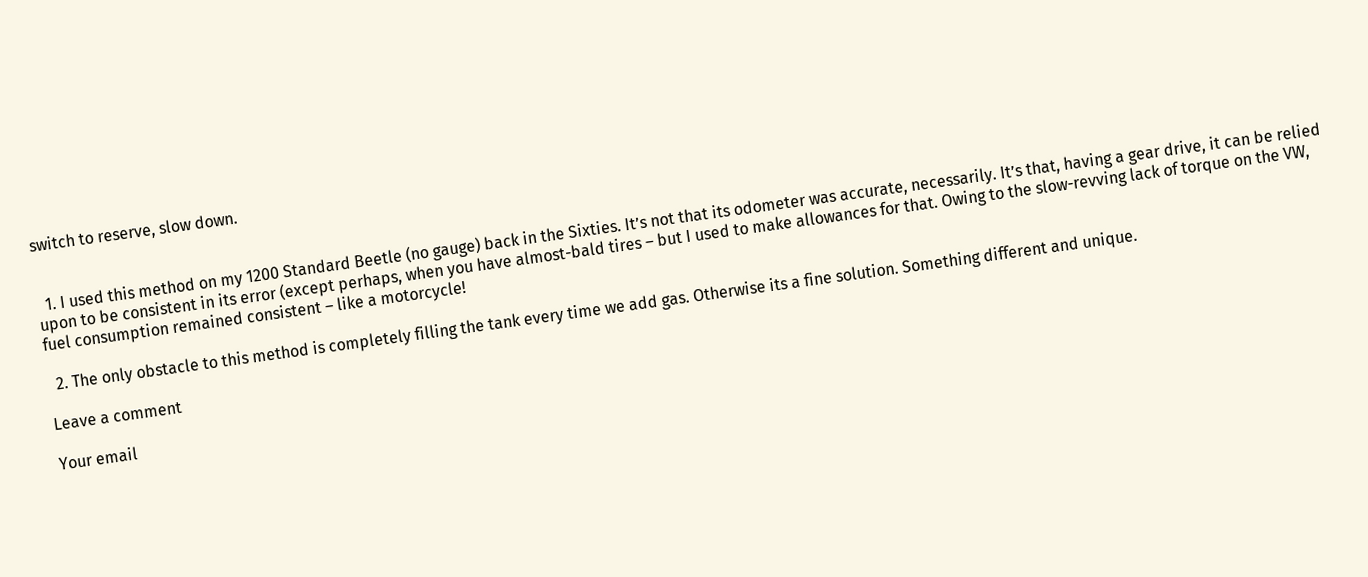switch to reserve, slow down.


  1. I used this method on my 1200 Standard Beetle (no gauge) back in the Sixties. It’s not that its odometer was accurate, necessarily. It’s that, having a gear drive, it can be relied upon to be consistent in its error (except perhaps, when you have almost-bald tires – but I used to make allowances for that. Owing to the slow-revving lack of torque on the VW, fuel consumption remained consistent – like a motorcycle!

  2. The only obstacle to this method is completely filling the tank every time we add gas. Otherwise its a fine solution. Something different and unique.

Leave a comment

Your email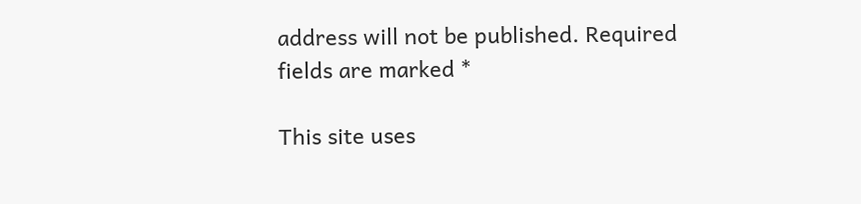address will not be published. Required fields are marked *

This site uses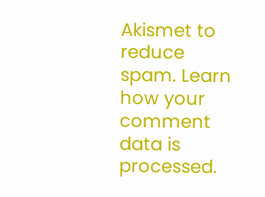Akismet to reduce spam. Learn how your comment data is processed.